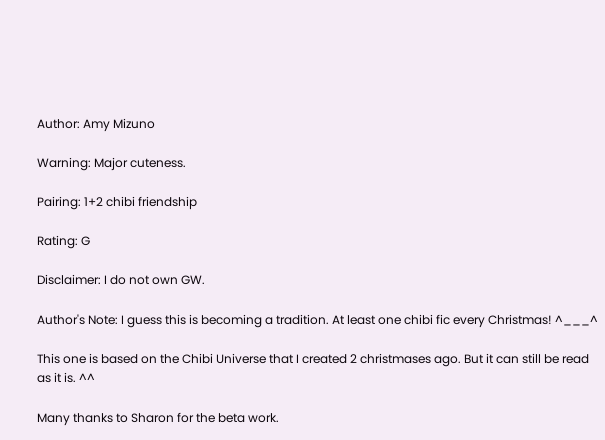Author: Amy Mizuno

Warning: Major cuteness.

Pairing: 1+2 chibi friendship

Rating: G

Disclaimer: I do not own GW.

Author's Note: I guess this is becoming a tradition. At least one chibi fic every Christmas! ^___^

This one is based on the Chibi Universe that I created 2 christmases ago. But it can still be read as it is. ^^

Many thanks to Sharon for the beta work.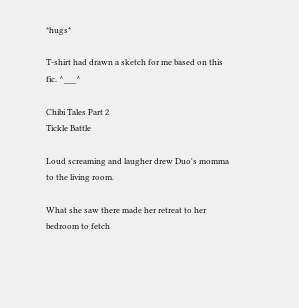*hugs*

T-shirt had drawn a sketch for me based on this fic. ^___^

Chibi Tales Part 2
Tickle Battle

Loud screaming and laugher drew Duo's momma to the living room.

What she saw there made her retreat to her bedroom to fetch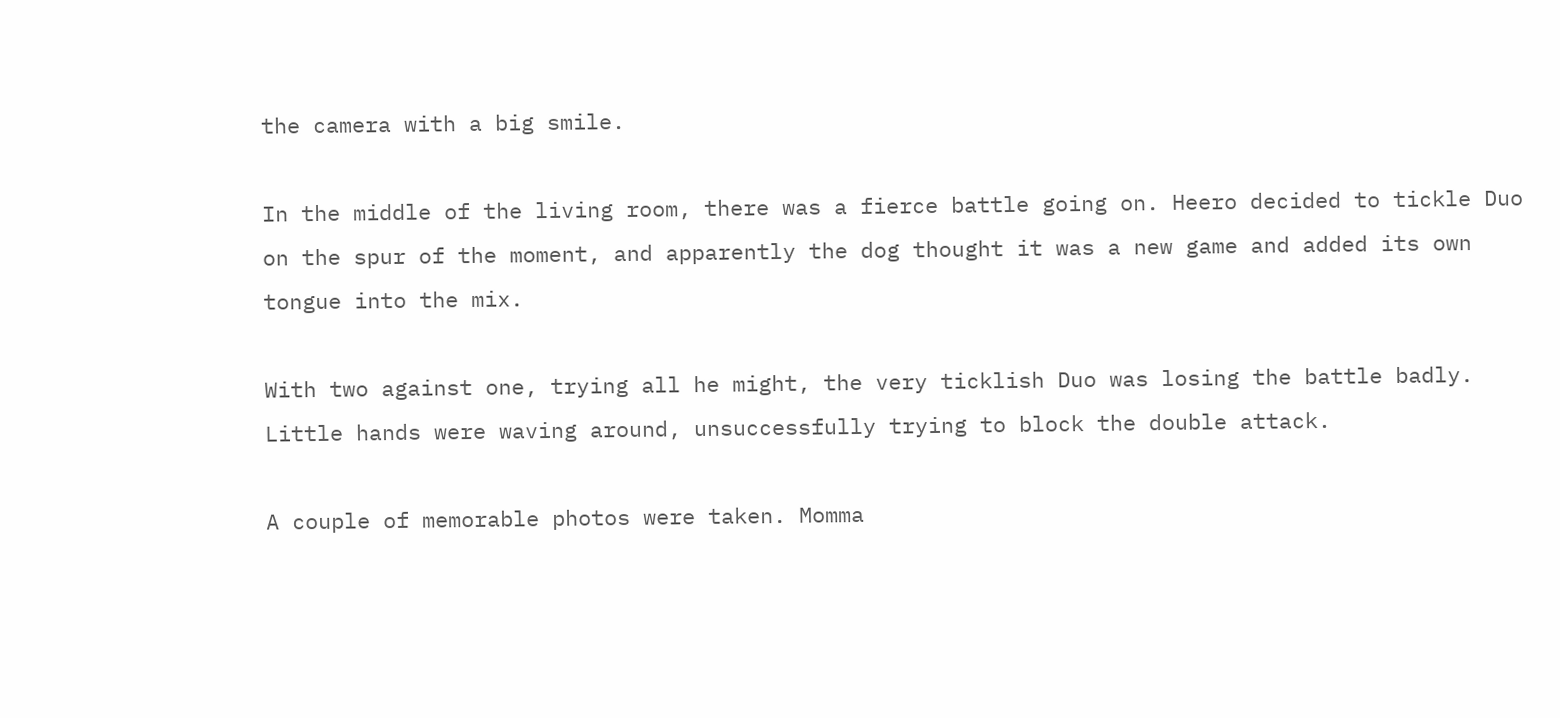the camera with a big smile.

In the middle of the living room, there was a fierce battle going on. Heero decided to tickle Duo on the spur of the moment, and apparently the dog thought it was a new game and added its own tongue into the mix.

With two against one, trying all he might, the very ticklish Duo was losing the battle badly. Little hands were waving around, unsuccessfully trying to block the double attack.

A couple of memorable photos were taken. Momma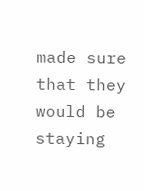made sure that they would be staying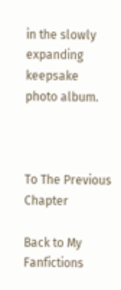in the slowly expanding keepsake photo album.



To The Previous Chapter

Back to My Fanfictions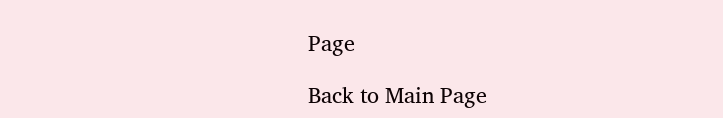Page

Back to Main Page